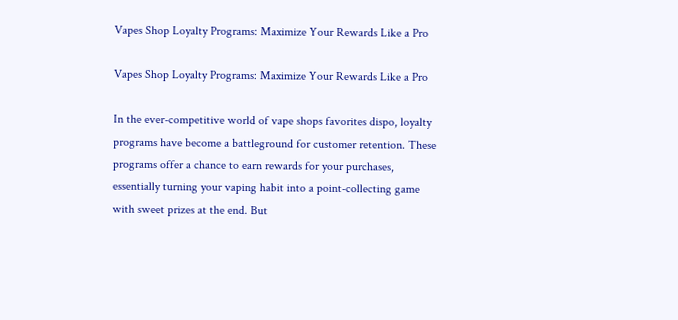Vapes Shop Loyalty Programs: Maximize Your Rewards Like a Pro

Vapes Shop Loyalty Programs: Maximize Your Rewards Like a Pro

In the ever-competitive world of vape shops favorites dispo, loyalty programs have become a battleground for customer retention. These programs offer a chance to earn rewards for your purchases, essentially turning your vaping habit into a point-collecting game with sweet prizes at the end. But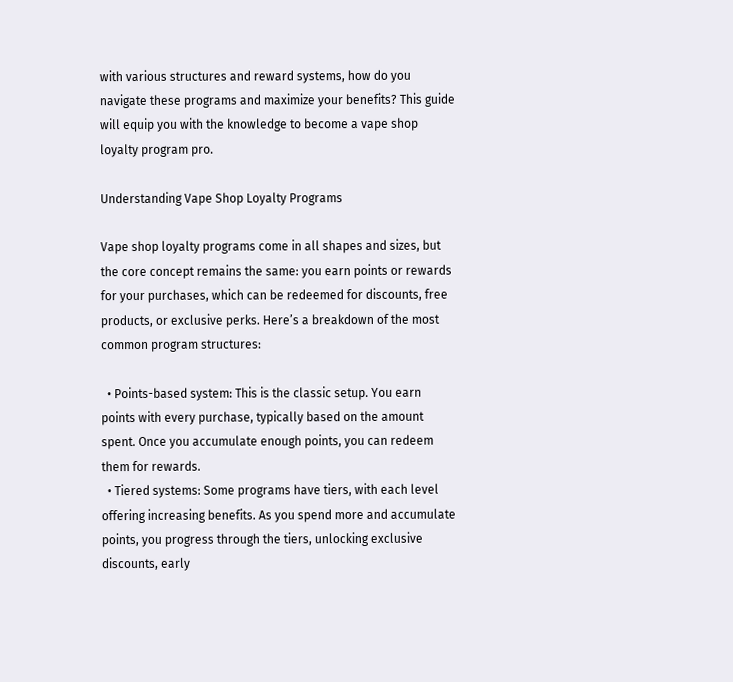with various structures and reward systems, how do you navigate these programs and maximize your benefits? This guide will equip you with the knowledge to become a vape shop loyalty program pro.

Understanding Vape Shop Loyalty Programs

Vape shop loyalty programs come in all shapes and sizes, but the core concept remains the same: you earn points or rewards for your purchases, which can be redeemed for discounts, free products, or exclusive perks. Here’s a breakdown of the most common program structures:

  • Points-based system: This is the classic setup. You earn points with every purchase, typically based on the amount spent. Once you accumulate enough points, you can redeem them for rewards.
  • Tiered systems: Some programs have tiers, with each level offering increasing benefits. As you spend more and accumulate points, you progress through the tiers, unlocking exclusive discounts, early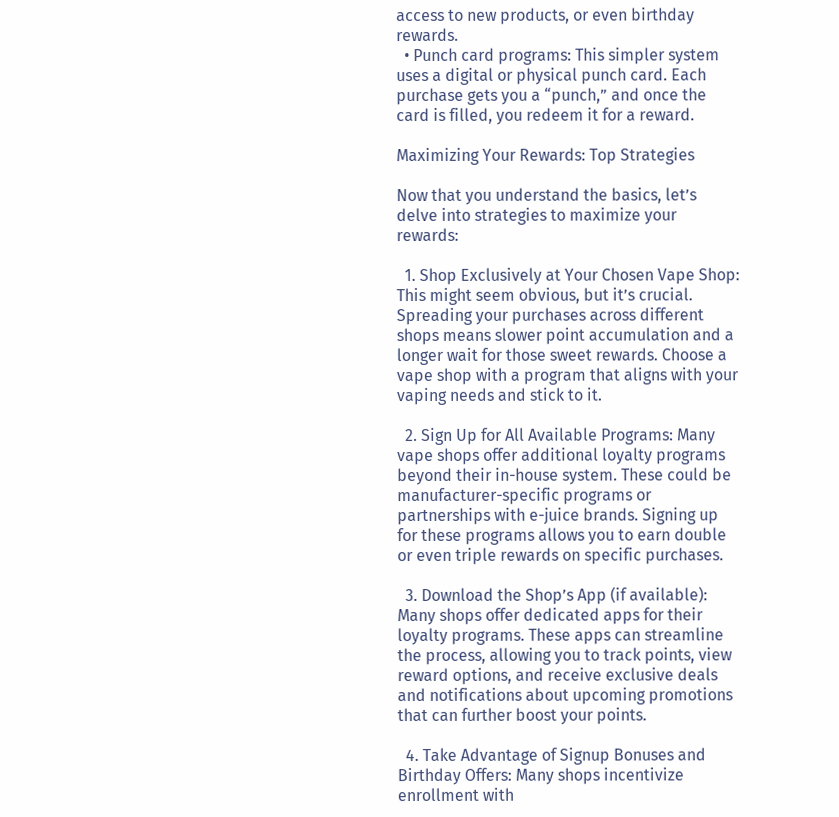access to new products, or even birthday rewards.
  • Punch card programs: This simpler system uses a digital or physical punch card. Each purchase gets you a “punch,” and once the card is filled, you redeem it for a reward.

Maximizing Your Rewards: Top Strategies

Now that you understand the basics, let’s delve into strategies to maximize your rewards:

  1. Shop Exclusively at Your Chosen Vape Shop: This might seem obvious, but it’s crucial. Spreading your purchases across different shops means slower point accumulation and a longer wait for those sweet rewards. Choose a vape shop with a program that aligns with your vaping needs and stick to it.

  2. Sign Up for All Available Programs: Many vape shops offer additional loyalty programs beyond their in-house system. These could be manufacturer-specific programs or partnerships with e-juice brands. Signing up for these programs allows you to earn double or even triple rewards on specific purchases.

  3. Download the Shop’s App (if available): Many shops offer dedicated apps for their loyalty programs. These apps can streamline the process, allowing you to track points, view reward options, and receive exclusive deals and notifications about upcoming promotions that can further boost your points.

  4. Take Advantage of Signup Bonuses and Birthday Offers: Many shops incentivize enrollment with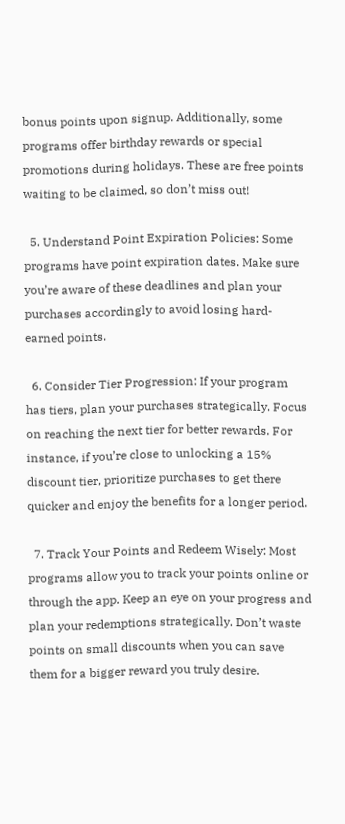bonus points upon signup. Additionally, some programs offer birthday rewards or special promotions during holidays. These are free points waiting to be claimed, so don’t miss out!

  5. Understand Point Expiration Policies: Some programs have point expiration dates. Make sure you’re aware of these deadlines and plan your purchases accordingly to avoid losing hard-earned points.

  6. Consider Tier Progression: If your program has tiers, plan your purchases strategically. Focus on reaching the next tier for better rewards. For instance, if you’re close to unlocking a 15% discount tier, prioritize purchases to get there quicker and enjoy the benefits for a longer period.

  7. Track Your Points and Redeem Wisely: Most programs allow you to track your points online or through the app. Keep an eye on your progress and plan your redemptions strategically. Don’t waste points on small discounts when you can save them for a bigger reward you truly desire.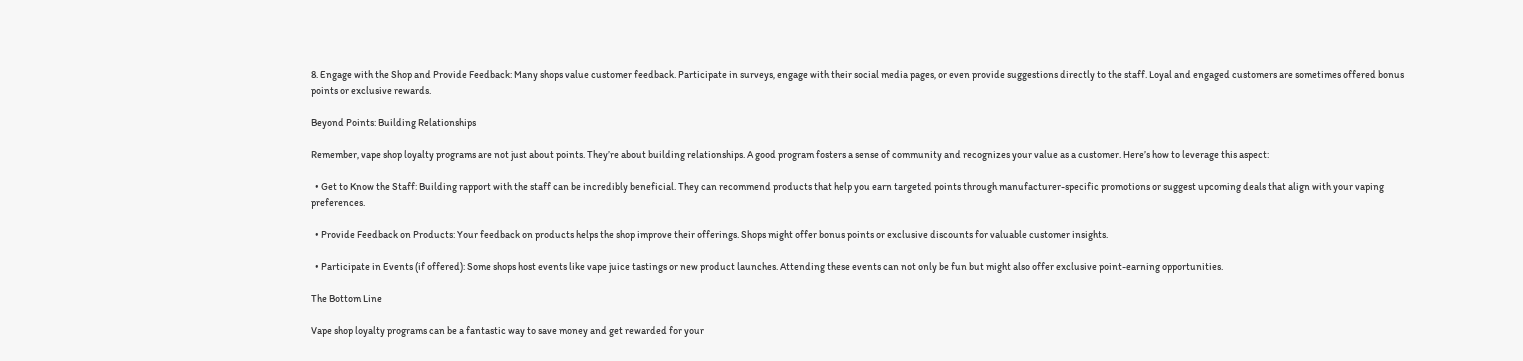8. Engage with the Shop and Provide Feedback: Many shops value customer feedback. Participate in surveys, engage with their social media pages, or even provide suggestions directly to the staff. Loyal and engaged customers are sometimes offered bonus points or exclusive rewards.

Beyond Points: Building Relationships

Remember, vape shop loyalty programs are not just about points. They’re about building relationships. A good program fosters a sense of community and recognizes your value as a customer. Here’s how to leverage this aspect:

  • Get to Know the Staff: Building rapport with the staff can be incredibly beneficial. They can recommend products that help you earn targeted points through manufacturer-specific promotions or suggest upcoming deals that align with your vaping preferences.

  • Provide Feedback on Products: Your feedback on products helps the shop improve their offerings. Shops might offer bonus points or exclusive discounts for valuable customer insights.

  • Participate in Events (if offered): Some shops host events like vape juice tastings or new product launches. Attending these events can not only be fun but might also offer exclusive point-earning opportunities.

The Bottom Line

Vape shop loyalty programs can be a fantastic way to save money and get rewarded for your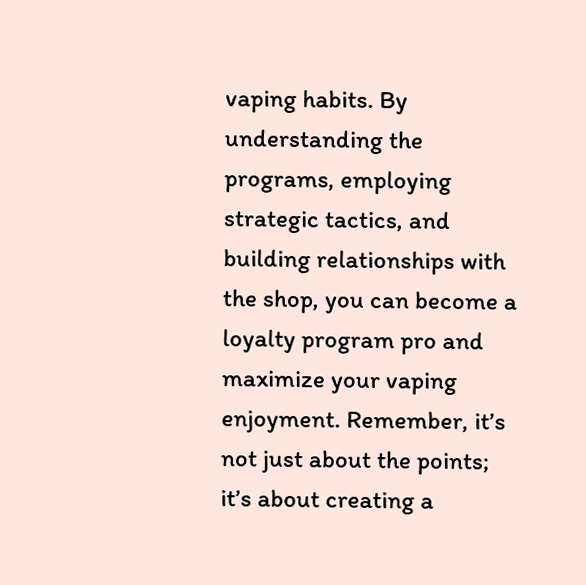vaping habits. By understanding the programs, employing strategic tactics, and building relationships with the shop, you can become a loyalty program pro and maximize your vaping enjoyment. Remember, it’s not just about the points; it’s about creating a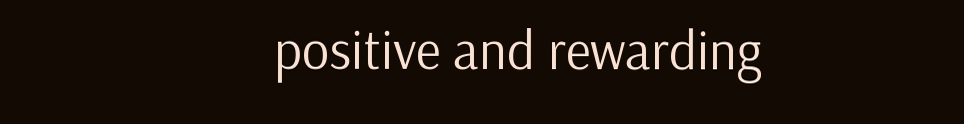positive and rewarding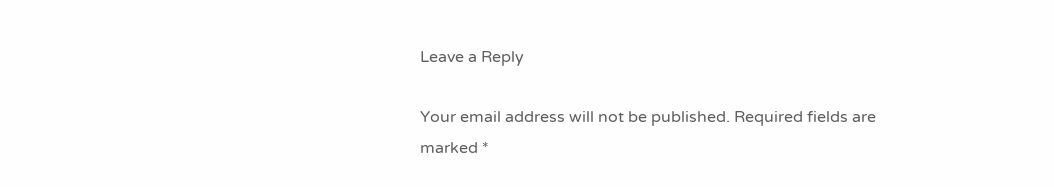Leave a Reply

Your email address will not be published. Required fields are marked *